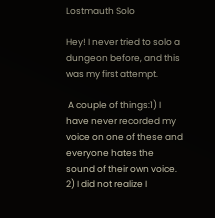Lostmauth Solo

Hey! I never tried to solo a dungeon before, and this was my first attempt.

 A couple of things:1) I have never recorded my voice on one of these and everyone hates the sound of their own voice.
2) I did not realize I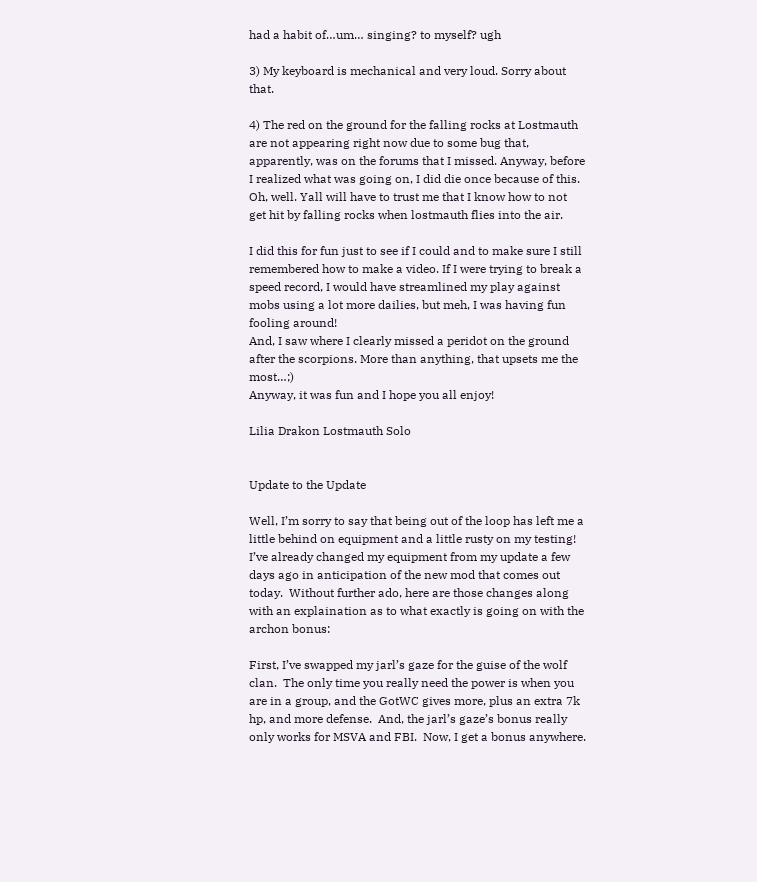had a habit of…um… singing? to myself? ugh

3) My keyboard is mechanical and very loud. Sorry about that.

4) The red on the ground for the falling rocks at Lostmauth are not appearing right now due to some bug that, apparently, was on the forums that I missed. Anyway, before I realized what was going on, I did die once because of this. Oh, well. Yall will have to trust me that I know how to not get hit by falling rocks when lostmauth flies into the air.

I did this for fun just to see if I could and to make sure I still remembered how to make a video. If I were trying to break a speed record, I would have streamlined my play against mobs using a lot more dailies, but meh, I was having fun fooling around!
And, I saw where I clearly missed a peridot on the ground after the scorpions. More than anything, that upsets me the most…;)
Anyway, it was fun and I hope you all enjoy!

Lilia Drakon Lostmauth Solo


Update to the Update

Well, I’m sorry to say that being out of the loop has left me a little behind on equipment and a little rusty on my testing!  I’ve already changed my equipment from my update a few days ago in anticipation of the new mod that comes out today.  Without further ado, here are those changes along with an explaination as to what exactly is going on with the archon bonus:

First, I’ve swapped my jarl’s gaze for the guise of the wolf clan.  The only time you really need the power is when you are in a group, and the GotWC gives more, plus an extra 7k hp, and more defense.  And, the jarl’s gaze’s bonus really only works for MSVA and FBI.  Now, I get a bonus anywhere.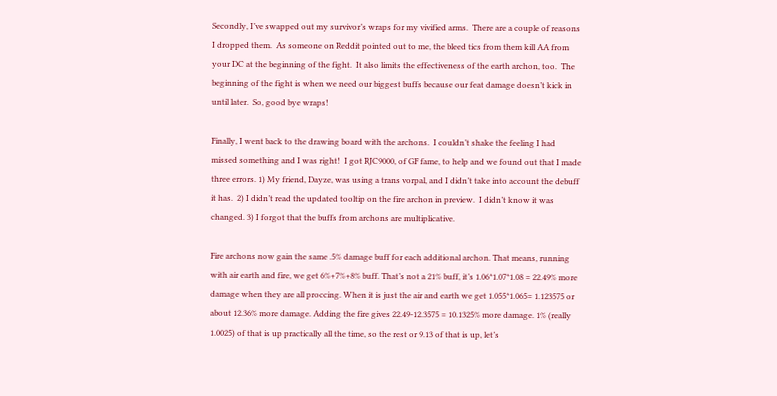Secondly, I’ve swapped out my survivor’s wraps for my vivified arms.  There are a couple of reasons I dropped them.  As someone on Reddit pointed out to me, the bleed tics from them kill AA from your DC at the beginning of the fight.  It also limits the effectiveness of the earth archon, too.  The beginning of the fight is when we need our biggest buffs because our feat damage doesn’t kick in until later.  So, good bye wraps!

Finally, I went back to the drawing board with the archons.  I couldn’t shake the feeling I had missed something and I was right!  I got RJC9000, of GF fame, to help and we found out that I made three errors. 1) My friend, Dayze, was using a trans vorpal, and I didn’t take into account the debuff it has.  2) I didn’t read the updated tooltip on the fire archon in preview.  I didn’t know it was changed. 3) I forgot that the buffs from archons are multiplicative.

Fire archons now gain the same .5% damage buff for each additional archon. That means, running with air earth and fire, we get 6%+7%+8% buff. That’s not a 21% buff, it’s 1.06*1.07*1.08 = 22.49% more damage when they are all proccing. When it is just the air and earth we get 1.055*1.065= 1.123575 or about 12.36% more damage. Adding the fire gives 22.49-12.3575 = 10.1325% more damage. 1% (really 1.0025) of that is up practically all the time, so the rest or 9.13 of that is up, let’s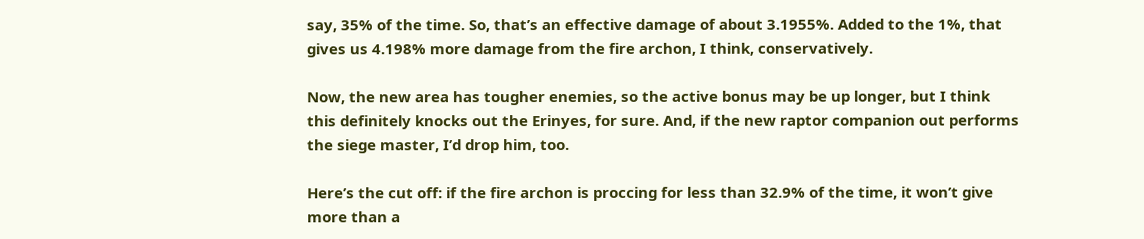say, 35% of the time. So, that’s an effective damage of about 3.1955%. Added to the 1%, that gives us 4.198% more damage from the fire archon, I think, conservatively.

Now, the new area has tougher enemies, so the active bonus may be up longer, but I think this definitely knocks out the Erinyes, for sure. And, if the new raptor companion out performs the siege master, I’d drop him, too.

Here’s the cut off: if the fire archon is proccing for less than 32.9% of the time, it won’t give more than a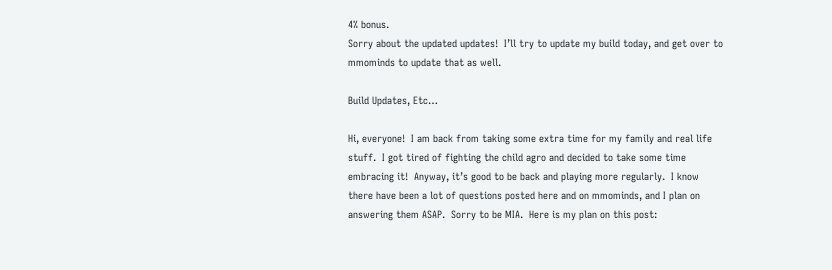4% bonus.
Sorry about the updated updates!  I’ll try to update my build today, and get over to mmominds to update that as well.

Build Updates, Etc…

Hi, everyone!  I am back from taking some extra time for my family and real life stuff.  I got tired of fighting the child agro and decided to take some time embracing it!  Anyway, it’s good to be back and playing more regularly.  I know there have been a lot of questions posted here and on mmominds, and I plan on answering them ASAP.  Sorry to be MIA.  Here is my plan on this post: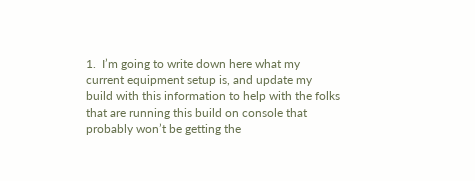1.  I’m going to write down here what my current equipment setup is, and update my build with this information to help with the folks that are running this build on console that probably won’t be getting the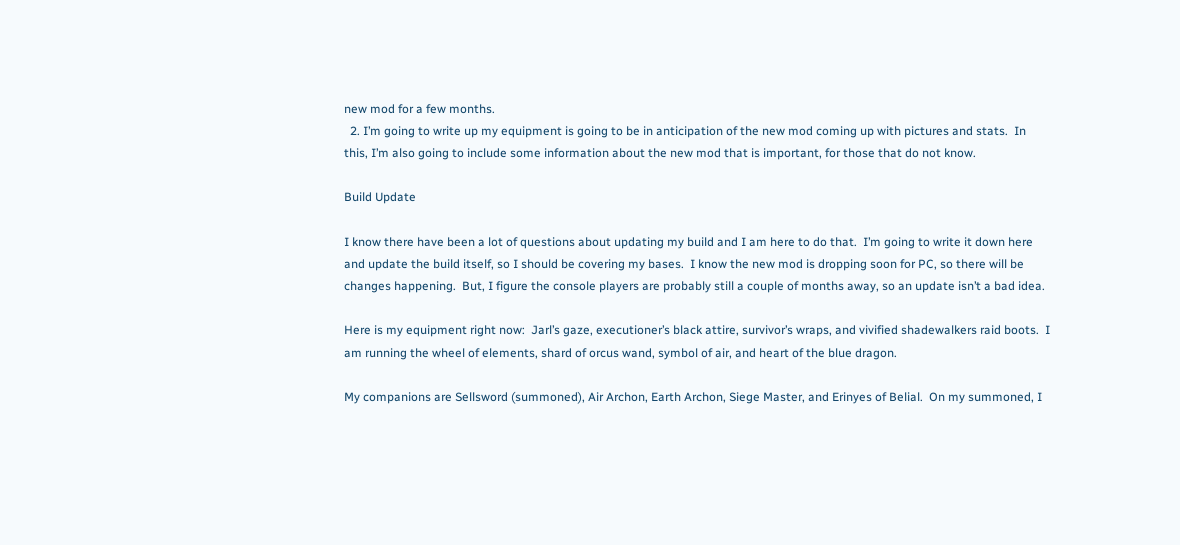new mod for a few months.
  2. I’m going to write up my equipment is going to be in anticipation of the new mod coming up with pictures and stats.  In this, I’m also going to include some information about the new mod that is important, for those that do not know.

Build Update

I know there have been a lot of questions about updating my build and I am here to do that.  I’m going to write it down here and update the build itself, so I should be covering my bases.  I know the new mod is dropping soon for PC, so there will be changes happening.  But, I figure the console players are probably still a couple of months away, so an update isn’t a bad idea.

Here is my equipment right now:  Jarl’s gaze, executioner’s black attire, survivor’s wraps, and vivified shadewalkers raid boots.  I am running the wheel of elements, shard of orcus wand, symbol of air, and heart of the blue dragon.

My companions are Sellsword (summoned), Air Archon, Earth Archon, Siege Master, and Erinyes of Belial.  On my summoned, I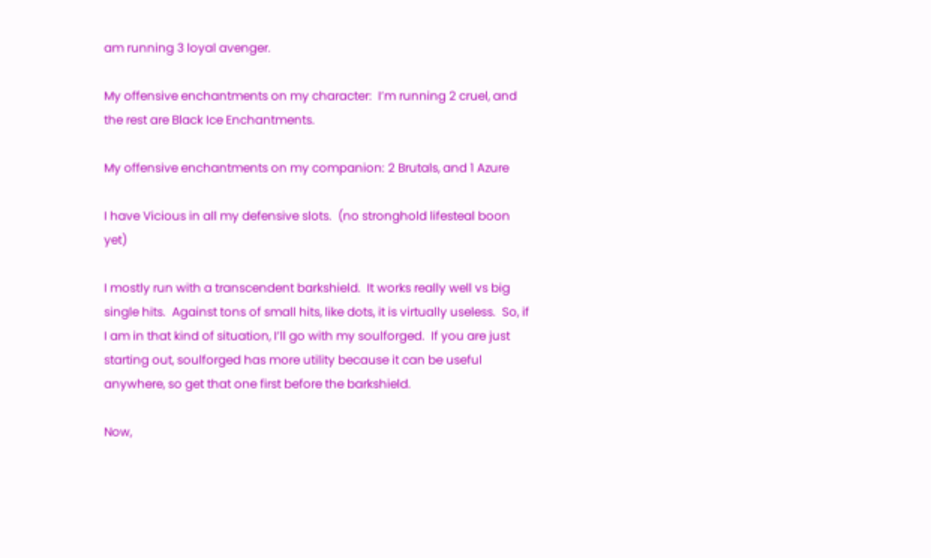am running 3 loyal avenger.

My offensive enchantments on my character:  I’m running 2 cruel, and the rest are Black Ice Enchantments.

My offensive enchantments on my companion: 2 Brutals, and 1 Azure

I have Vicious in all my defensive slots.  (no stronghold lifesteal boon yet)

I mostly run with a transcendent barkshield.  It works really well vs big single hits.  Against tons of small hits, like dots, it is virtually useless.  So, if I am in that kind of situation, I’ll go with my soulforged.  If you are just starting out, soulforged has more utility because it can be useful anywhere, so get that one first before the barkshield.

Now,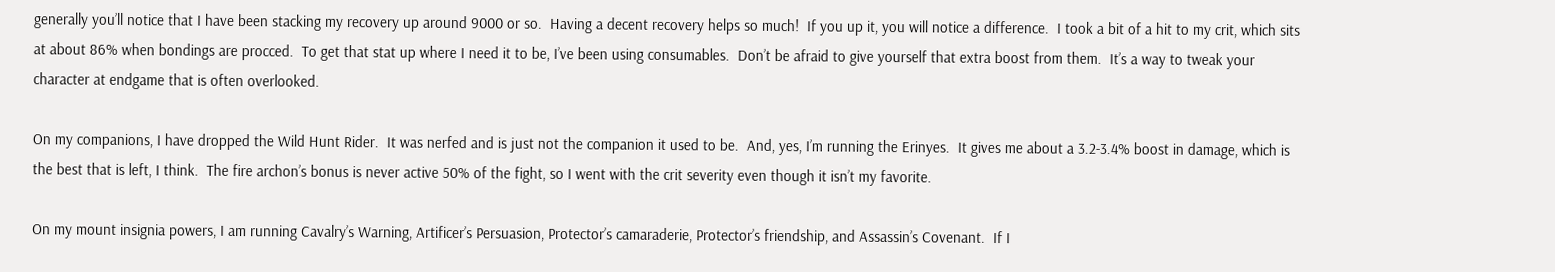generally you’ll notice that I have been stacking my recovery up around 9000 or so.  Having a decent recovery helps so much!  If you up it, you will notice a difference.  I took a bit of a hit to my crit, which sits at about 86% when bondings are procced.  To get that stat up where I need it to be, I’ve been using consumables.  Don’t be afraid to give yourself that extra boost from them.  It’s a way to tweak your character at endgame that is often overlooked.

On my companions, I have dropped the Wild Hunt Rider.  It was nerfed and is just not the companion it used to be.  And, yes, I’m running the Erinyes.  It gives me about a 3.2-3.4% boost in damage, which is the best that is left, I think.  The fire archon’s bonus is never active 50% of the fight, so I went with the crit severity even though it isn’t my favorite.

On my mount insignia powers, I am running Cavalry’s Warning, Artificer’s Persuasion, Protector’s camaraderie, Protector’s friendship, and Assassin’s Covenant.  If I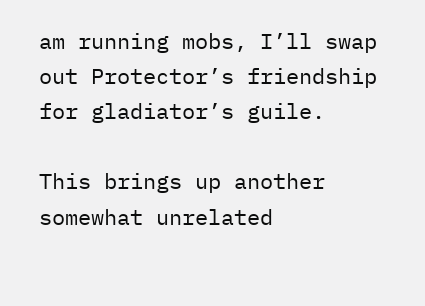am running mobs, I’ll swap out Protector’s friendship for gladiator’s guile.

This brings up another somewhat unrelated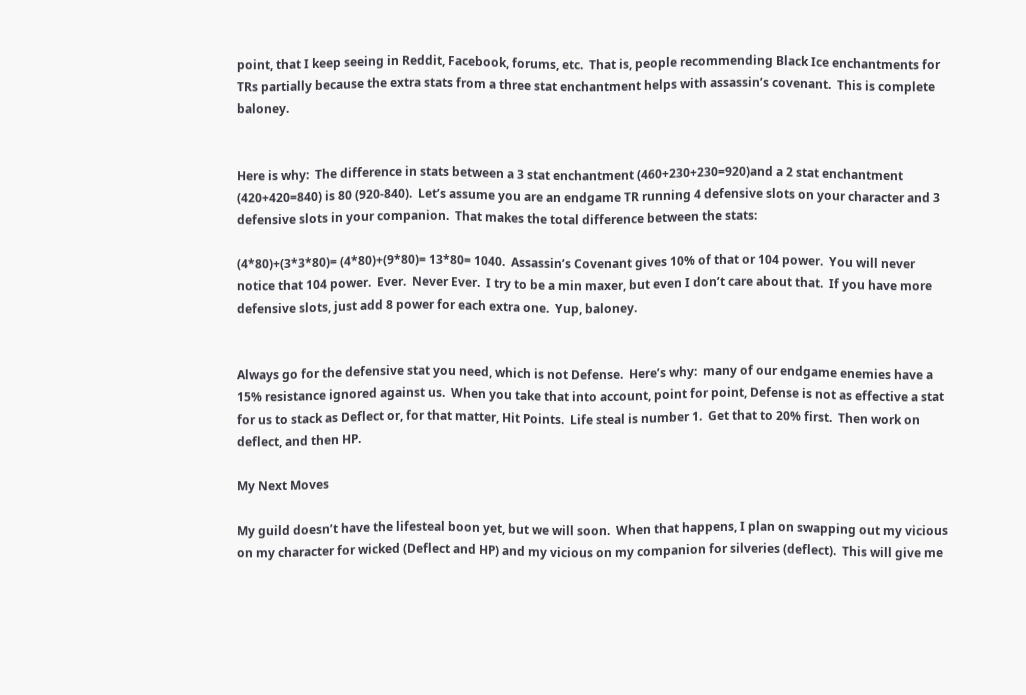point, that I keep seeing in Reddit, Facebook, forums, etc.  That is, people recommending Black Ice enchantments for TRs partially because the extra stats from a three stat enchantment helps with assassin’s covenant.  This is complete baloney.


Here is why:  The difference in stats between a 3 stat enchantment (460+230+230=920)and a 2 stat enchantment (420+420=840) is 80 (920-840).  Let’s assume you are an endgame TR running 4 defensive slots on your character and 3 defensive slots in your companion.  That makes the total difference between the stats:

(4*80)+(3*3*80)= (4*80)+(9*80)= 13*80= 1040.  Assassin’s Covenant gives 10% of that or 104 power.  You will never notice that 104 power.  Ever.  Never Ever.  I try to be a min maxer, but even I don’t care about that.  If you have more defensive slots, just add 8 power for each extra one.  Yup, baloney.


Always go for the defensive stat you need, which is not Defense.  Here’s why:  many of our endgame enemies have a 15% resistance ignored against us.  When you take that into account, point for point, Defense is not as effective a stat for us to stack as Deflect or, for that matter, Hit Points.  Life steal is number 1.  Get that to 20% first.  Then work on deflect, and then HP.

My Next Moves

My guild doesn’t have the lifesteal boon yet, but we will soon.  When that happens, I plan on swapping out my vicious on my character for wicked (Deflect and HP) and my vicious on my companion for silveries (deflect).  This will give me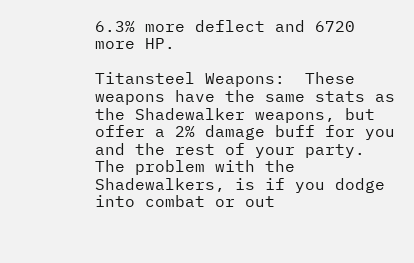6.3% more deflect and 6720 more HP.

Titansteel Weapons:  These weapons have the same stats as the Shadewalker weapons, but offer a 2% damage buff for you and the rest of your party.  The problem with the Shadewalkers, is if you dodge into combat or out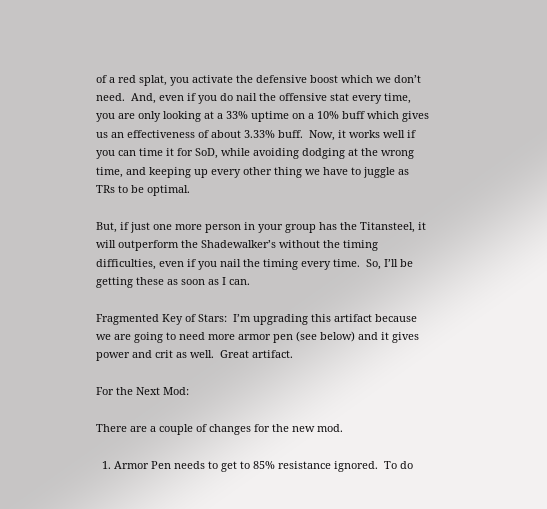of a red splat, you activate the defensive boost which we don’t need.  And, even if you do nail the offensive stat every time, you are only looking at a 33% uptime on a 10% buff which gives us an effectiveness of about 3.33% buff.  Now, it works well if you can time it for SoD, while avoiding dodging at the wrong time, and keeping up every other thing we have to juggle as TRs to be optimal.

But, if just one more person in your group has the Titansteel, it will outperform the Shadewalker’s without the timing difficulties, even if you nail the timing every time.  So, I’ll be getting these as soon as I can.

Fragmented Key of Stars:  I’m upgrading this artifact because we are going to need more armor pen (see below) and it gives power and crit as well.  Great artifact.

For the Next Mod:

There are a couple of changes for the new mod.

  1. Armor Pen needs to get to 85% resistance ignored.  To do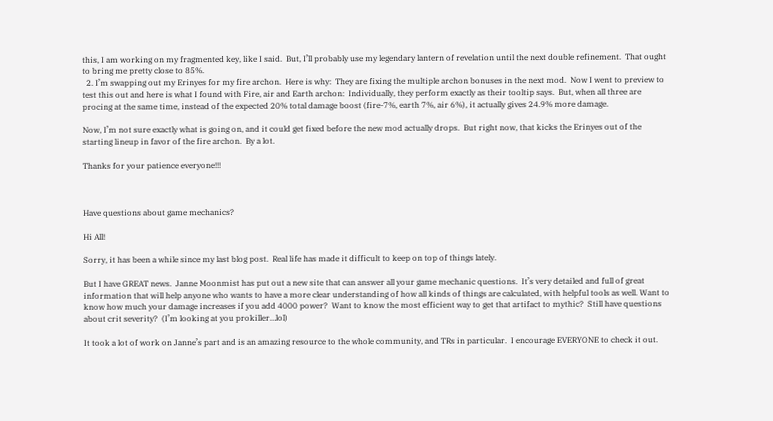this, I am working on my fragmented key, like I said.  But, I’ll probably use my legendary lantern of revelation until the next double refinement.  That ought to bring me pretty close to 85%.
  2. I’m swapping out my Erinyes for my fire archon.  Here is why:  They are fixing the multiple archon bonuses in the next mod.  Now I went to preview to test this out and here is what I found with Fire, air and Earth archon:  Individually, they perform exactly as their tooltip says.  But, when all three are procing at the same time, instead of the expected 20% total damage boost (fire-7%, earth 7%, air 6%), it actually gives 24.9% more damage.

Now, I’m not sure exactly what is going on, and it could get fixed before the new mod actually drops.  But right now, that kicks the Erinyes out of the starting lineup in favor of the fire archon.  By a lot.

Thanks for your patience everyone!!!



Have questions about game mechanics?

Hi All!

Sorry, it has been a while since my last blog post.  Real life has made it difficult to keep on top of things lately.

But I have GREAT news.  Janne Moonmist has put out a new site that can answer all your game mechanic questions.  It’s very detailed and full of great information that will help anyone who wants to have a more clear understanding of how all kinds of things are calculated, with helpful tools as well. Want to know how much your damage increases if you add 4000 power?  Want to know the most efficient way to get that artifact to mythic?  Still have questions about crit severity?  (I’m looking at you prokiller…lol)

It took a lot of work on Janne’s part and is an amazing resource to the whole community, and TRs in particular.  I encourage EVERYONE to check it out.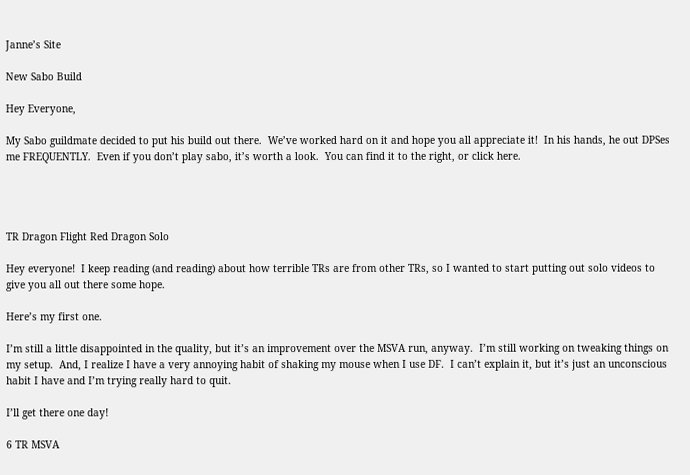Janne’s Site

New Sabo Build

Hey Everyone,

My Sabo guildmate decided to put his build out there.  We’ve worked hard on it and hope you all appreciate it!  In his hands, he out DPSes me FREQUENTLY.  Even if you don’t play sabo, it’s worth a look.  You can find it to the right, or click here.




TR Dragon Flight Red Dragon Solo

Hey everyone!  I keep reading (and reading) about how terrible TRs are from other TRs, so I wanted to start putting out solo videos to give you all out there some hope.

Here’s my first one.

I’m still a little disappointed in the quality, but it’s an improvement over the MSVA run, anyway.  I’m still working on tweaking things on my setup.  And, I realize I have a very annoying habit of shaking my mouse when I use DF.  I can’t explain it, but it’s just an unconscious habit I have and I’m trying really hard to quit.

I’ll get there one day!

6 TR MSVA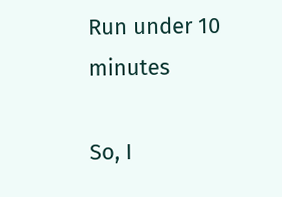Run under 10 minutes

So, I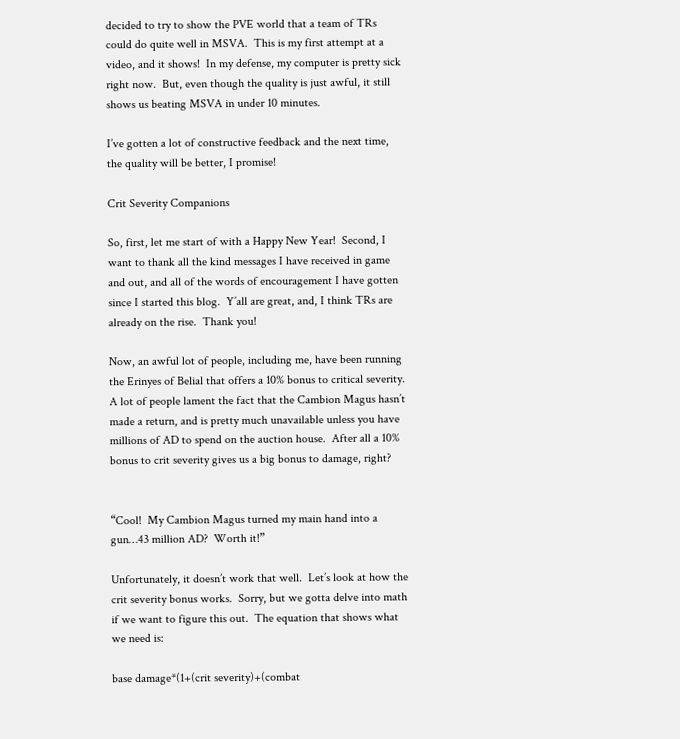decided to try to show the PVE world that a team of TRs could do quite well in MSVA.  This is my first attempt at a video, and it shows!  In my defense, my computer is pretty sick right now.  But, even though the quality is just awful, it still shows us beating MSVA in under 10 minutes.

I’ve gotten a lot of constructive feedback and the next time, the quality will be better, I promise!

Crit Severity Companions

So, first, let me start of with a Happy New Year!  Second, I want to thank all the kind messages I have received in game and out, and all of the words of encouragement I have gotten since I started this blog.  Y’all are great, and, I think TRs are already on the rise.  Thank you!

Now, an awful lot of people, including me, have been running the Erinyes of Belial that offers a 10% bonus to critical severity.  A lot of people lament the fact that the Cambion Magus hasn’t made a return, and is pretty much unavailable unless you have millions of AD to spend on the auction house.  After all a 10% bonus to crit severity gives us a big bonus to damage, right?


“Cool!  My Cambion Magus turned my main hand into a gun…43 million AD?  Worth it!”

Unfortunately, it doesn’t work that well.  Let’s look at how the crit severity bonus works.  Sorry, but we gotta delve into math if we want to figure this out.  The equation that shows what we need is:

base damage*(1+(crit severity)+(combat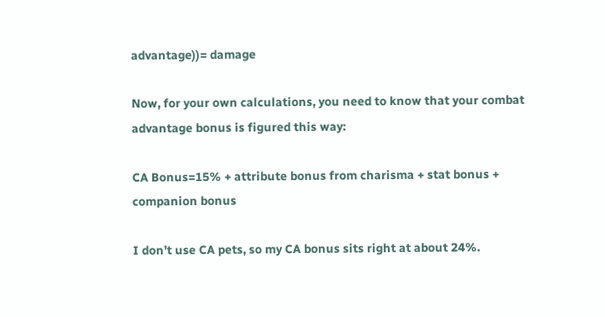advantage))= damage

Now, for your own calculations, you need to know that your combat advantage bonus is figured this way:

CA Bonus=15% + attribute bonus from charisma + stat bonus + companion bonus

I don’t use CA pets, so my CA bonus sits right at about 24%.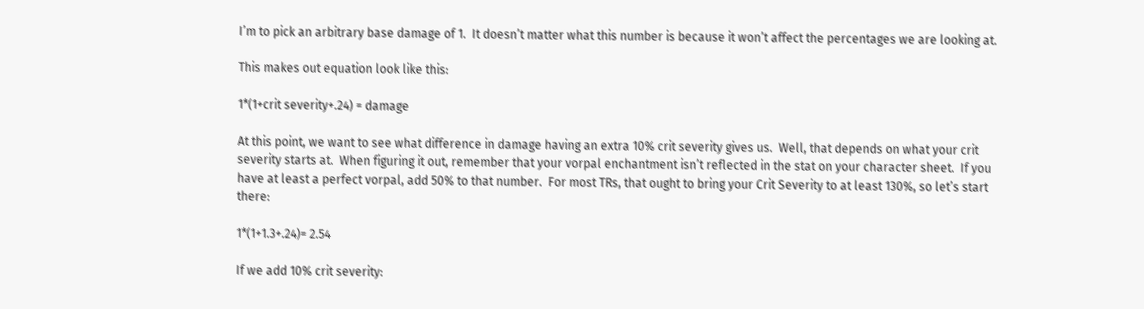I’m to pick an arbitrary base damage of 1.  It doesn’t matter what this number is because it won’t affect the percentages we are looking at.

This makes out equation look like this:

1*(1+crit severity+.24) = damage

At this point, we want to see what difference in damage having an extra 10% crit severity gives us.  Well, that depends on what your crit severity starts at.  When figuring it out, remember that your vorpal enchantment isn’t reflected in the stat on your character sheet.  If you have at least a perfect vorpal, add 50% to that number.  For most TRs, that ought to bring your Crit Severity to at least 130%, so let’s start there:

1*(1+1.3+.24)= 2.54

If we add 10% crit severity: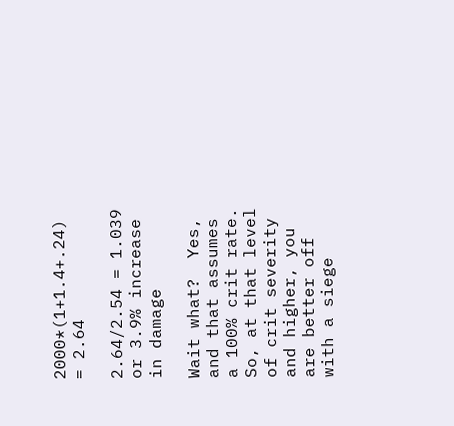2000*(1+1.4+.24) = 2.64

2.64/2.54 = 1.039 or 3.9% increase in damage

Wait what?  Yes, and that assumes a 100% crit rate.  So, at that level of crit severity and higher, you are better off with a siege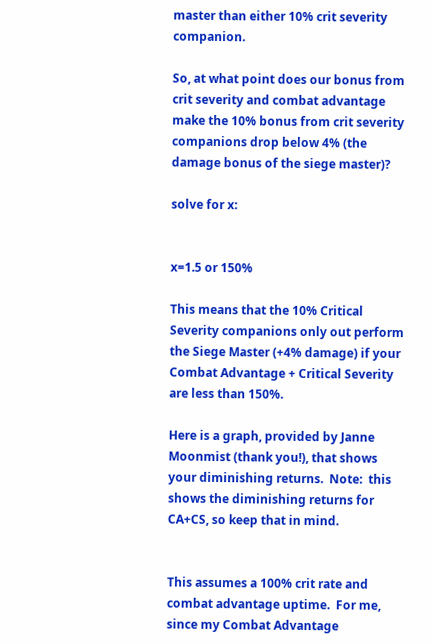master than either 10% crit severity companion.

So, at what point does our bonus from crit severity and combat advantage make the 10% bonus from crit severity companions drop below 4% (the damage bonus of the siege master)?

solve for x:


x=1.5 or 150%

This means that the 10% Critical Severity companions only out perform the Siege Master (+4% damage) if your Combat Advantage + Critical Severity are less than 150%.

Here is a graph, provided by Janne Moonmist (thank you!), that shows your diminishing returns.  Note:  this shows the diminishing returns for CA+CS, so keep that in mind.


This assumes a 100% crit rate and combat advantage uptime.  For me, since my Combat Advantage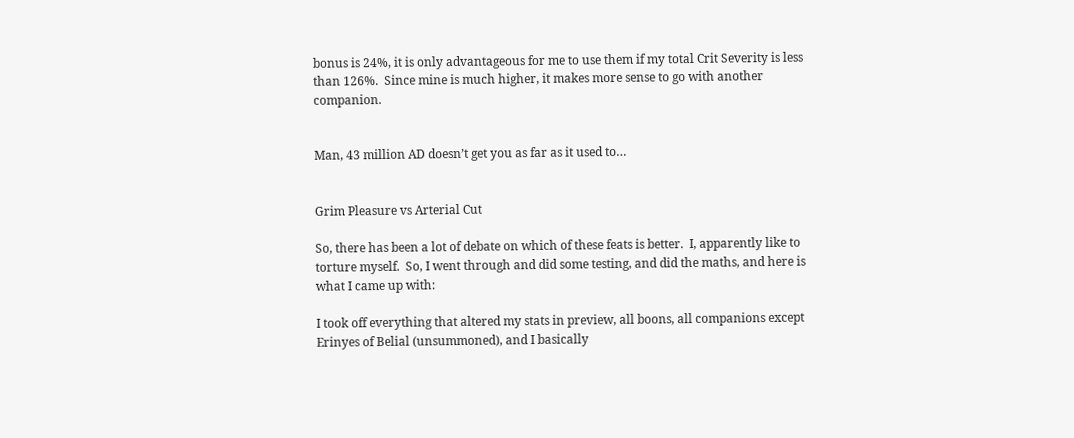bonus is 24%, it is only advantageous for me to use them if my total Crit Severity is less than 126%.  Since mine is much higher, it makes more sense to go with another companion.


Man, 43 million AD doesn’t get you as far as it used to…


Grim Pleasure vs Arterial Cut

So, there has been a lot of debate on which of these feats is better.  I, apparently like to torture myself.  So, I went through and did some testing, and did the maths, and here is what I came up with:

I took off everything that altered my stats in preview, all boons, all companions except Erinyes of Belial (unsummoned), and I basically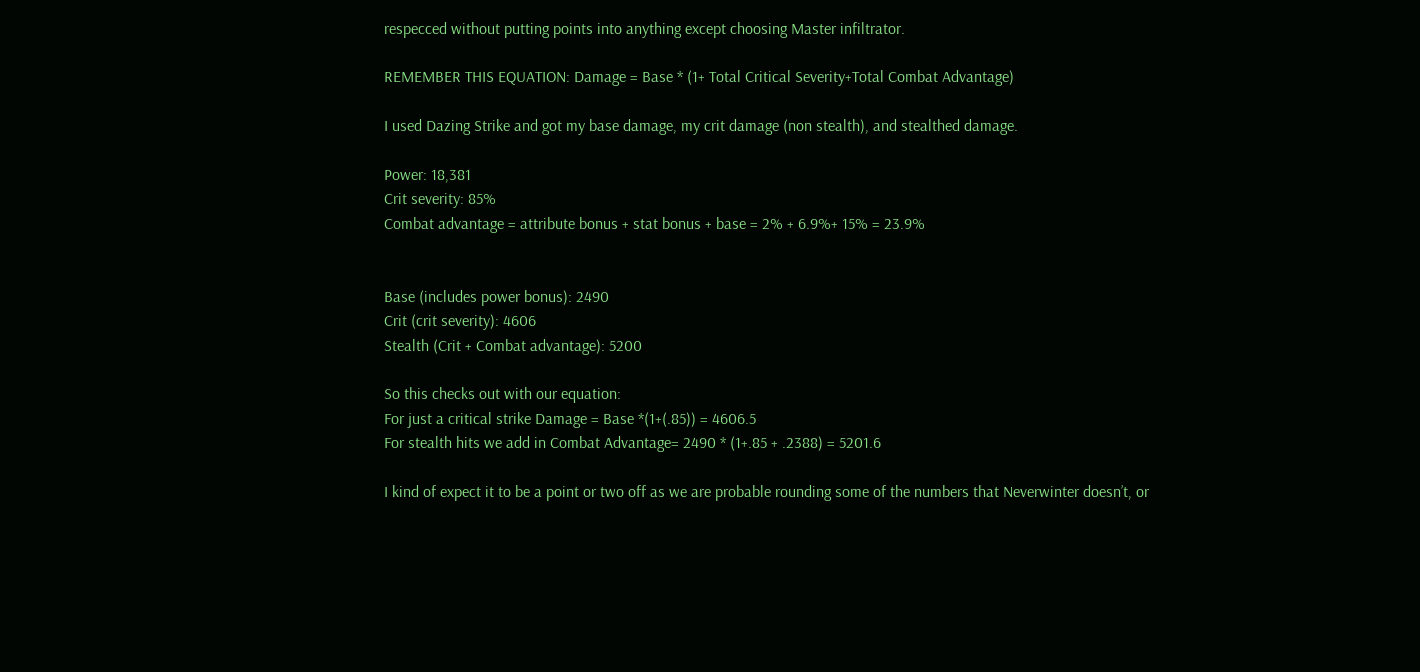respecced without putting points into anything except choosing Master infiltrator.

REMEMBER THIS EQUATION: Damage = Base * (1+ Total Critical Severity+Total Combat Advantage)

I used Dazing Strike and got my base damage, my crit damage (non stealth), and stealthed damage.

Power: 18,381
Crit severity: 85%
Combat advantage = attribute bonus + stat bonus + base = 2% + 6.9%+ 15% = 23.9%


Base (includes power bonus): 2490
Crit (crit severity): 4606
Stealth (Crit + Combat advantage): 5200

So this checks out with our equation:
For just a critical strike Damage = Base *(1+(.85)) = 4606.5
For stealth hits we add in Combat Advantage= 2490 * (1+.85 + .2388) = 5201.6

I kind of expect it to be a point or two off as we are probable rounding some of the numbers that Neverwinter doesn’t, or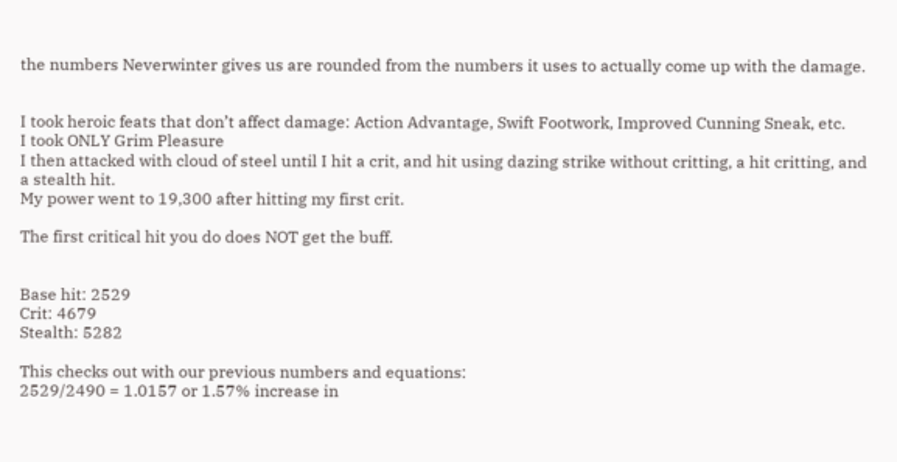the numbers Neverwinter gives us are rounded from the numbers it uses to actually come up with the damage.


I took heroic feats that don’t affect damage: Action Advantage, Swift Footwork, Improved Cunning Sneak, etc.
I took ONLY Grim Pleasure
I then attacked with cloud of steel until I hit a crit, and hit using dazing strike without critting, a hit critting, and a stealth hit.
My power went to 19,300 after hitting my first crit.

The first critical hit you do does NOT get the buff.


Base hit: 2529
Crit: 4679
Stealth: 5282

This checks out with our previous numbers and equations:
2529/2490 = 1.0157 or 1.57% increase in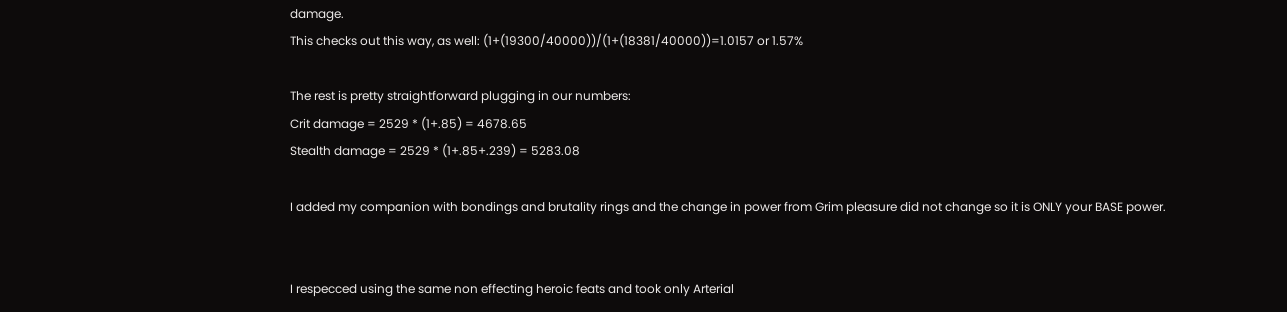damage.
This checks out this way, as well: (1+(19300/40000))/(1+(18381/40000))=1.0157 or 1.57%

The rest is pretty straightforward plugging in our numbers:
Crit damage = 2529 * (1+.85) = 4678.65
Stealth damage = 2529 * (1+.85+.239) = 5283.08

I added my companion with bondings and brutality rings and the change in power from Grim pleasure did not change so it is ONLY your BASE power.


I respecced using the same non effecting heroic feats and took only Arterial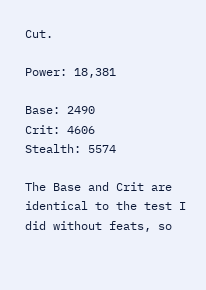Cut.

Power: 18,381

Base: 2490
Crit: 4606
Stealth: 5574

The Base and Crit are identical to the test I did without feats, so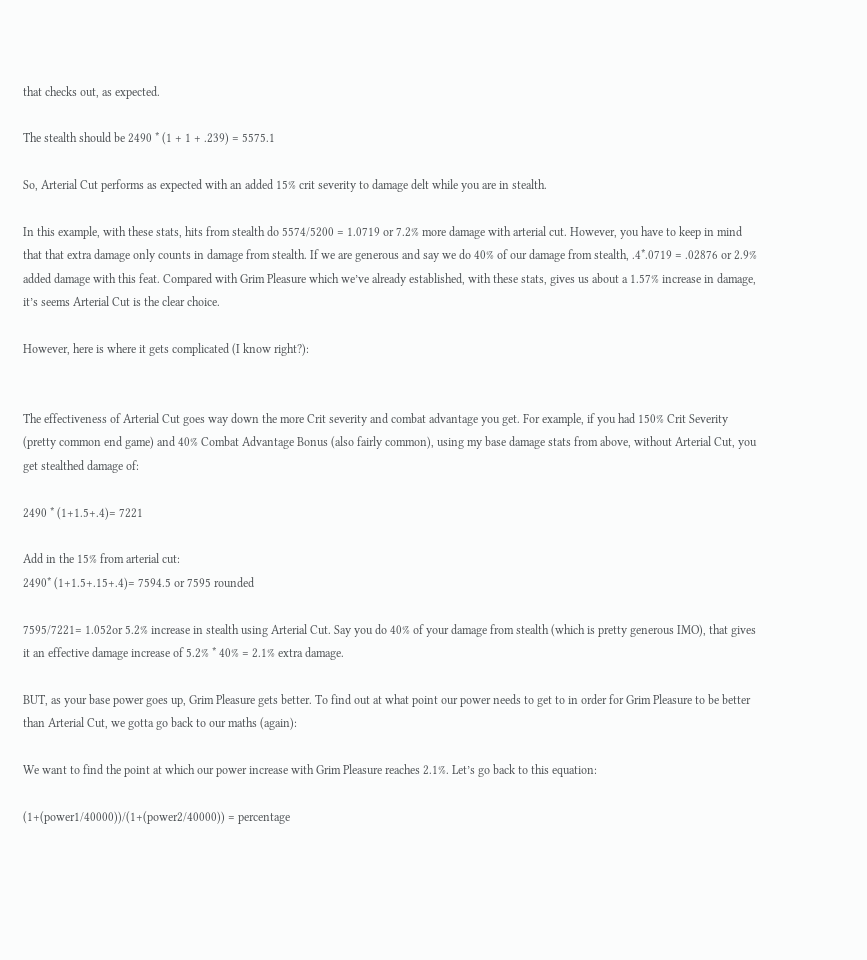that checks out, as expected.

The stealth should be 2490 * (1 + 1 + .239) = 5575.1

So, Arterial Cut performs as expected with an added 15% crit severity to damage delt while you are in stealth.

In this example, with these stats, hits from stealth do 5574/5200 = 1.0719 or 7.2% more damage with arterial cut. However, you have to keep in mind that that extra damage only counts in damage from stealth. If we are generous and say we do 40% of our damage from stealth, .4*.0719 = .02876 or 2.9% added damage with this feat. Compared with Grim Pleasure which we’ve already established, with these stats, gives us about a 1.57% increase in damage, it’s seems Arterial Cut is the clear choice.

However, here is where it gets complicated (I know right?):


The effectiveness of Arterial Cut goes way down the more Crit severity and combat advantage you get. For example, if you had 150% Crit Severity (pretty common end game) and 40% Combat Advantage Bonus (also fairly common), using my base damage stats from above, without Arterial Cut, you get stealthed damage of:

2490 * (1+1.5+.4)= 7221

Add in the 15% from arterial cut:
2490* (1+1.5+.15+.4)= 7594.5 or 7595 rounded

7595/7221= 1.052or 5.2% increase in stealth using Arterial Cut. Say you do 40% of your damage from stealth (which is pretty generous IMO), that gives it an effective damage increase of 5.2% * 40% = 2.1% extra damage.

BUT, as your base power goes up, Grim Pleasure gets better. To find out at what point our power needs to get to in order for Grim Pleasure to be better than Arterial Cut, we gotta go back to our maths (again):

We want to find the point at which our power increase with Grim Pleasure reaches 2.1%. Let’s go back to this equation:

(1+(power1/40000))/(1+(power2/40000)) = percentage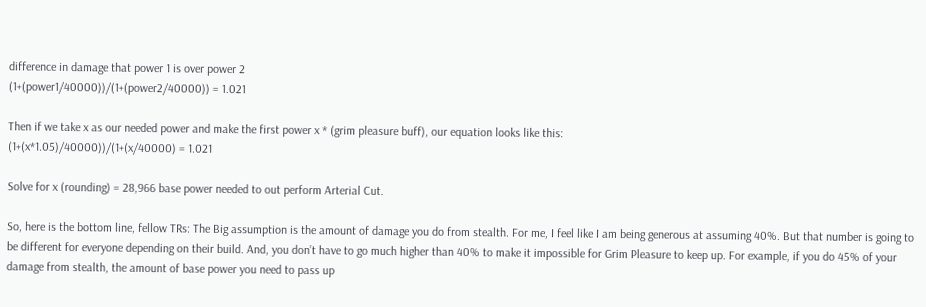difference in damage that power 1 is over power 2
(1+(power1/40000))/(1+(power2/40000)) = 1.021

Then if we take x as our needed power and make the first power x * (grim pleasure buff), our equation looks like this:
(1+(x*1.05)/40000))/(1+(x/40000) = 1.021

Solve for x (rounding) = 28,966 base power needed to out perform Arterial Cut.

So, here is the bottom line, fellow TRs: The Big assumption is the amount of damage you do from stealth. For me, I feel like I am being generous at assuming 40%. But that number is going to be different for everyone depending on their build. And, you don’t have to go much higher than 40% to make it impossible for Grim Pleasure to keep up. For example, if you do 45% of your damage from stealth, the amount of base power you need to pass up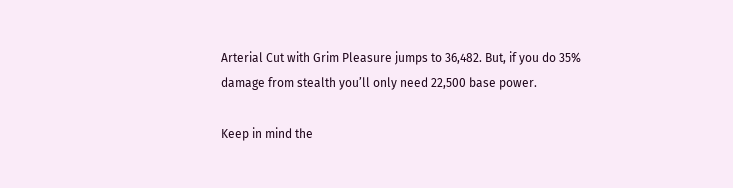Arterial Cut with Grim Pleasure jumps to 36,482. But, if you do 35% damage from stealth you’ll only need 22,500 base power.

Keep in mind the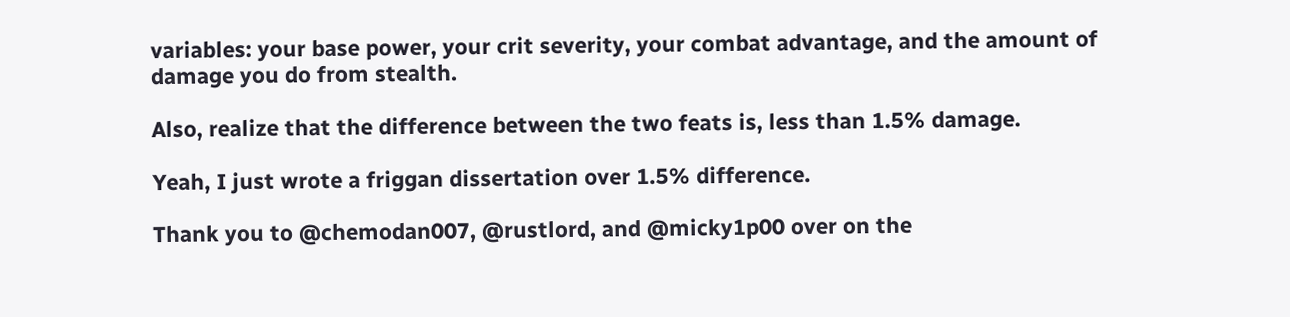variables: your base power, your crit severity, your combat advantage, and the amount of damage you do from stealth.

Also, realize that the difference between the two feats is, less than 1.5% damage.

Yeah, I just wrote a friggan dissertation over 1.5% difference.

Thank you to @chemodan007, @rustlord, and @micky1p00 over on the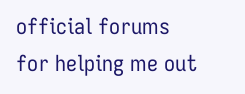official forums for helping me out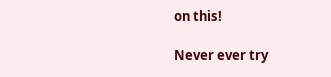on this!

Never ever try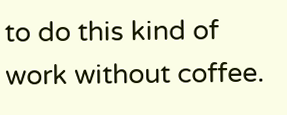to do this kind of work without coffee.